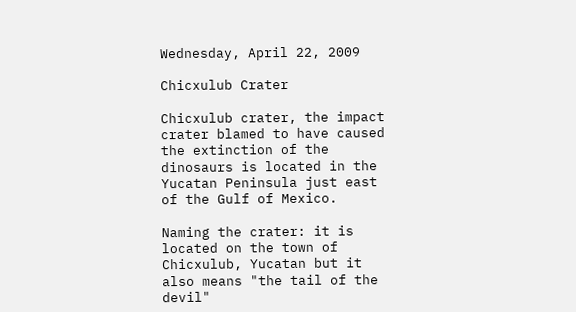Wednesday, April 22, 2009

Chicxulub Crater

Chicxulub crater, the impact crater blamed to have caused the extinction of the dinosaurs is located in the Yucatan Peninsula just east of the Gulf of Mexico.

Naming the crater: it is located on the town of Chicxulub, Yucatan but it also means "the tail of the devil"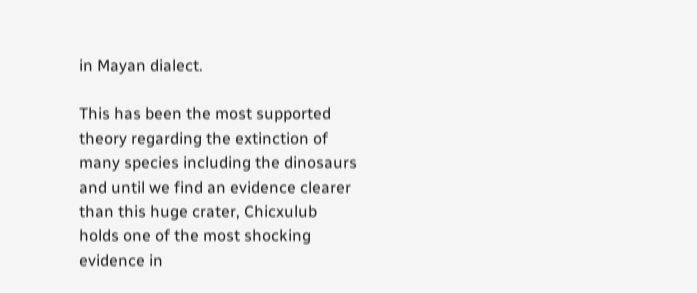in Mayan dialect.

This has been the most supported theory regarding the extinction of many species including the dinosaurs and until we find an evidence clearer than this huge crater, Chicxulub holds one of the most shocking evidence in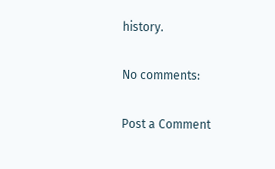history.

No comments:

Post a Comment